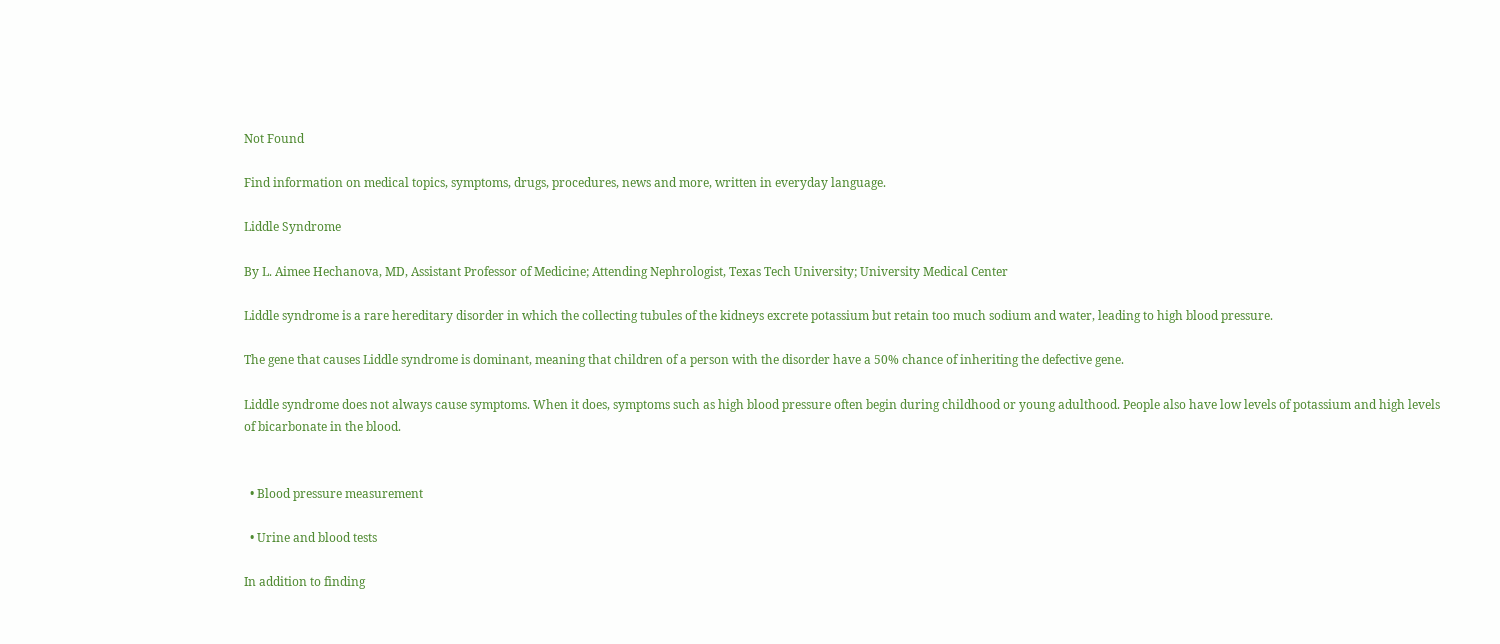Not Found

Find information on medical topics, symptoms, drugs, procedures, news and more, written in everyday language.

Liddle Syndrome

By L. Aimee Hechanova, MD, Assistant Professor of Medicine; Attending Nephrologist, Texas Tech University; University Medical Center

Liddle syndrome is a rare hereditary disorder in which the collecting tubules of the kidneys excrete potassium but retain too much sodium and water, leading to high blood pressure.

The gene that causes Liddle syndrome is dominant, meaning that children of a person with the disorder have a 50% chance of inheriting the defective gene.

Liddle syndrome does not always cause symptoms. When it does, symptoms such as high blood pressure often begin during childhood or young adulthood. People also have low levels of potassium and high levels of bicarbonate in the blood.


  • Blood pressure measurement

  • Urine and blood tests

In addition to finding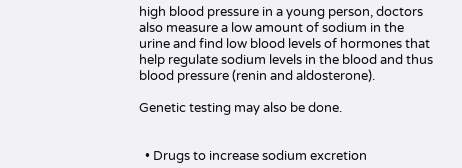high blood pressure in a young person, doctors also measure a low amount of sodium in the urine and find low blood levels of hormones that help regulate sodium levels in the blood and thus blood pressure (renin and aldosterone).

Genetic testing may also be done.


  • Drugs to increase sodium excretion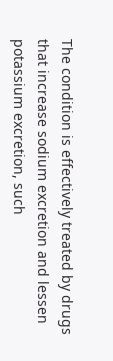The condition is effectively treated by drugs that increase sodium excretion and lessen potassium excretion, such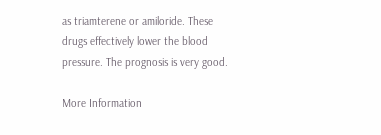as triamterene or amiloride. These drugs effectively lower the blood pressure. The prognosis is very good.

More Information